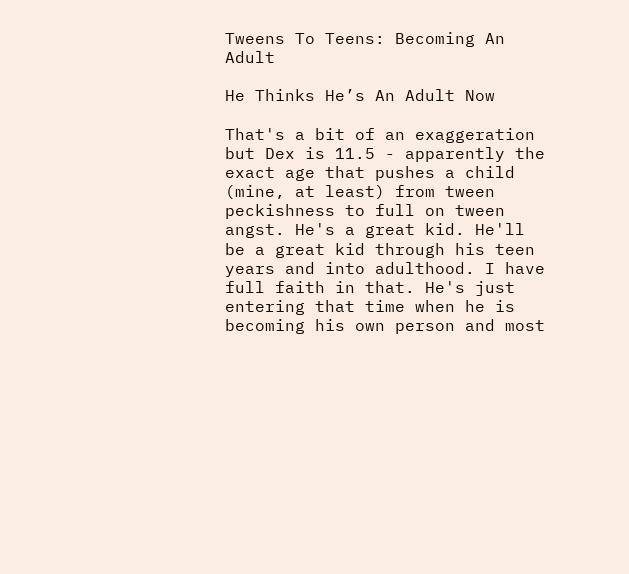Tweens To Teens: Becoming An Adult

He Thinks He’s An Adult Now

That's a bit of an exaggeration but Dex is 11.5 - apparently the exact age that pushes a child (mine, at least) from tween peckishness to full on tween angst. He's a great kid. He'll be a great kid through his teen years and into adulthood. I have full faith in that. He's just entering that time when he is becoming his own person and most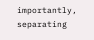importantly, separating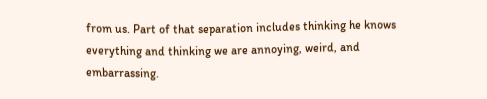from us. Part of that separation includes thinking he knows everything and thinking we are annoying, weird, and embarrassing.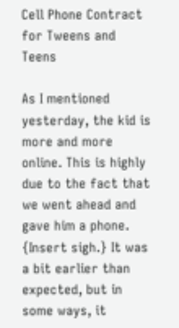Cell Phone Contract for Tweens and Teens

As I mentioned yesterday, the kid is more and more online. This is highly due to the fact that we went ahead and gave him a phone. {Insert sigh.} It was a bit earlier than expected, but in some ways, it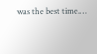was the best time.…